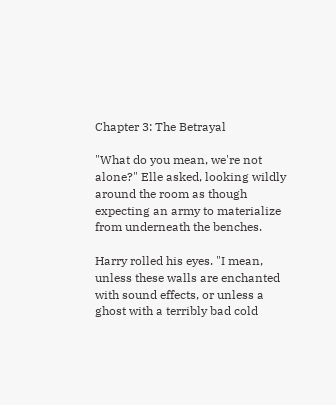Chapter 3: The Betrayal

"What do you mean, we're not alone?" Elle asked, looking wildly around the room as though expecting an army to materialize from underneath the benches.

Harry rolled his eyes. "I mean, unless these walls are enchanted with sound effects, or unless a ghost with a terribly bad cold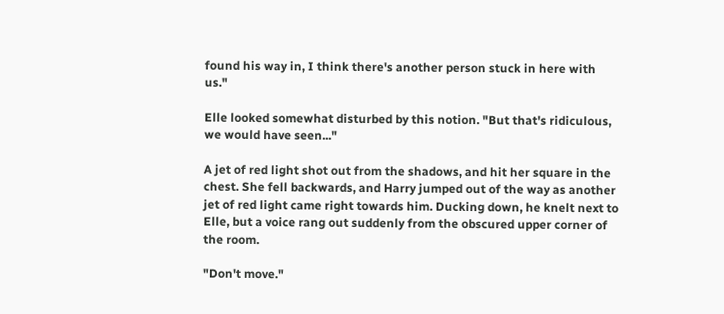found his way in, I think there's another person stuck in here with us."

Elle looked somewhat disturbed by this notion. "But that's ridiculous, we would have seen..."

A jet of red light shot out from the shadows, and hit her square in the chest. She fell backwards, and Harry jumped out of the way as another jet of red light came right towards him. Ducking down, he knelt next to Elle, but a voice rang out suddenly from the obscured upper corner of the room.

"Don't move."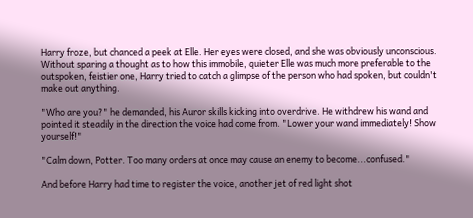Harry froze, but chanced a peek at Elle. Her eyes were closed, and she was obviously unconscious. Without sparing a thought as to how this immobile, quieter Elle was much more preferable to the outspoken, feistier one, Harry tried to catch a glimpse of the person who had spoken, but couldn't make out anything.

"Who are you?" he demanded, his Auror skills kicking into overdrive. He withdrew his wand and pointed it steadily in the direction the voice had come from. "Lower your wand immediately! Show yourself!"

"Calm down, Potter. Too many orders at once may cause an enemy to become...confused."

And before Harry had time to register the voice, another jet of red light shot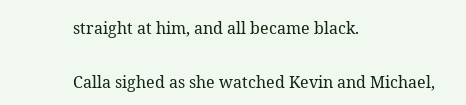straight at him, and all became black.

Calla sighed as she watched Kevin and Michael,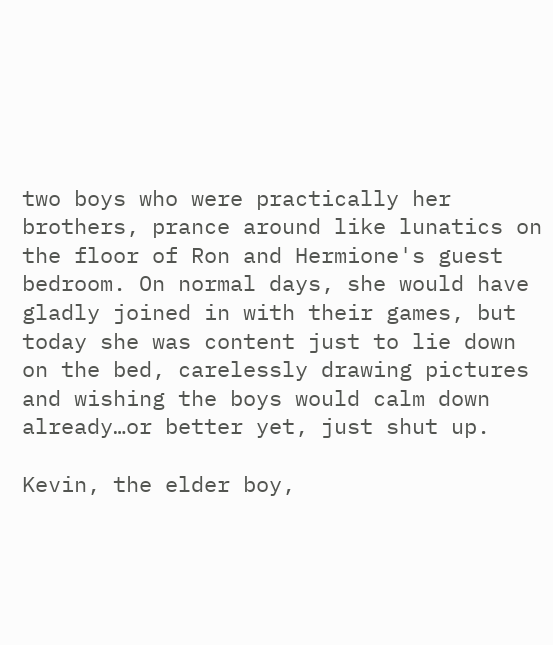two boys who were practically her brothers, prance around like lunatics on the floor of Ron and Hermione's guest bedroom. On normal days, she would have gladly joined in with their games, but today she was content just to lie down on the bed, carelessly drawing pictures and wishing the boys would calm down already…or better yet, just shut up.

Kevin, the elder boy,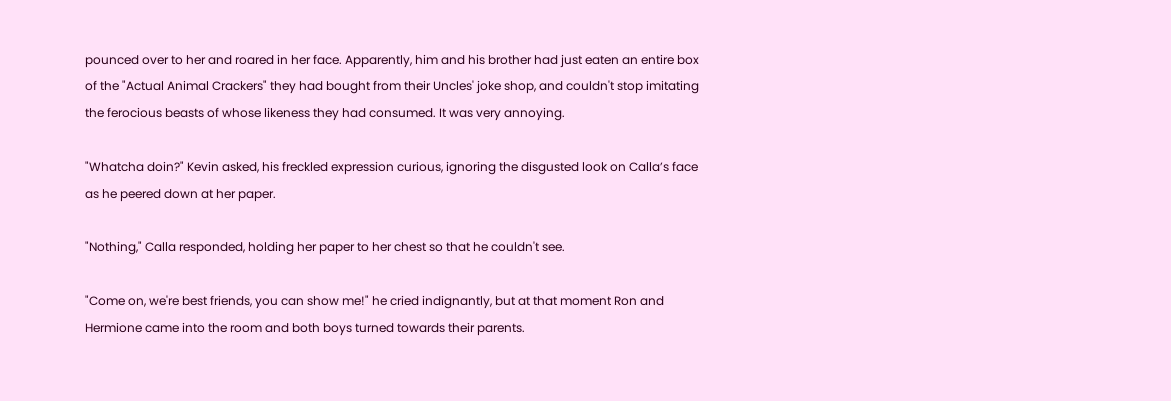pounced over to her and roared in her face. Apparently, him and his brother had just eaten an entire box of the "Actual Animal Crackers" they had bought from their Uncles' joke shop, and couldn't stop imitating the ferocious beasts of whose likeness they had consumed. It was very annoying.

"Whatcha doin?" Kevin asked, his freckled expression curious, ignoring the disgusted look on Calla’s face as he peered down at her paper.

"Nothing," Calla responded, holding her paper to her chest so that he couldn't see.

"Come on, we're best friends, you can show me!" he cried indignantly, but at that moment Ron and Hermione came into the room and both boys turned towards their parents.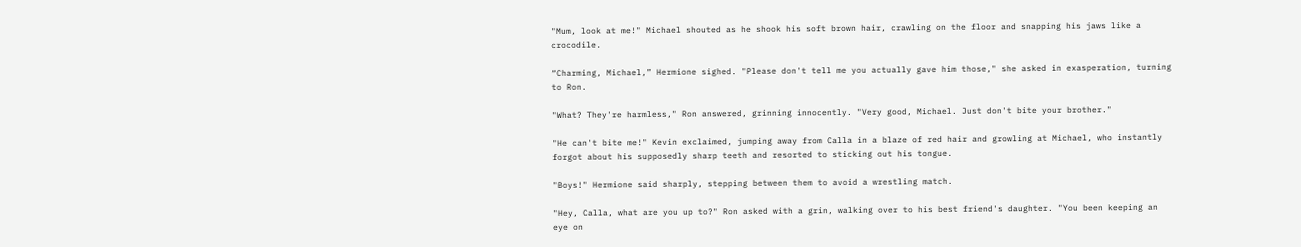"Mum, look at me!" Michael shouted as he shook his soft brown hair, crawling on the floor and snapping his jaws like a crocodile.

“Charming, Michael,” Hermione sighed. "Please don't tell me you actually gave him those," she asked in exasperation, turning to Ron.

"What? They're harmless," Ron answered, grinning innocently. "Very good, Michael. Just don't bite your brother."

"He can't bite me!" Kevin exclaimed, jumping away from Calla in a blaze of red hair and growling at Michael, who instantly forgot about his supposedly sharp teeth and resorted to sticking out his tongue.

"Boys!" Hermione said sharply, stepping between them to avoid a wrestling match.

"Hey, Calla, what are you up to?" Ron asked with a grin, walking over to his best friend's daughter. "You been keeping an eye on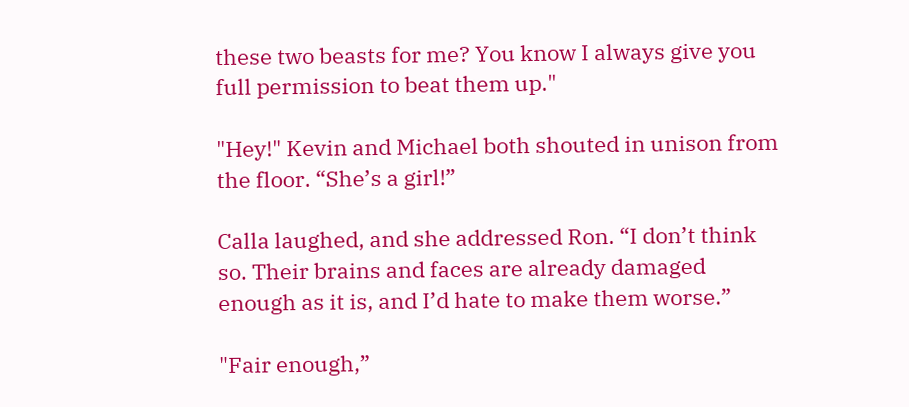these two beasts for me? You know I always give you full permission to beat them up."

"Hey!" Kevin and Michael both shouted in unison from the floor. “She’s a girl!”

Calla laughed, and she addressed Ron. “I don’t think so. Their brains and faces are already damaged enough as it is, and I’d hate to make them worse.”

"Fair enough,”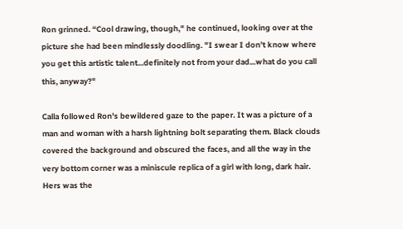Ron grinned. “Cool drawing, though," he continued, looking over at the picture she had been mindlessly doodling. "I swear I don't know where you get this artistic talent...definitely not from your dad...what do you call this, anyway?"

Calla followed Ron's bewildered gaze to the paper. It was a picture of a man and woman with a harsh lightning bolt separating them. Black clouds covered the background and obscured the faces, and all the way in the very bottom corner was a miniscule replica of a girl with long, dark hair. Hers was the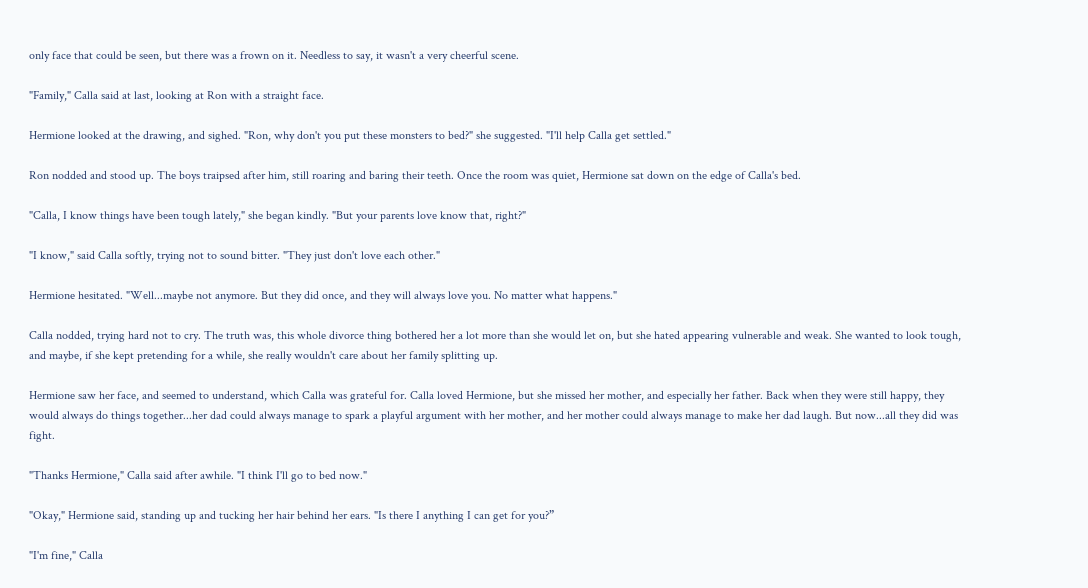only face that could be seen, but there was a frown on it. Needless to say, it wasn't a very cheerful scene.

"Family," Calla said at last, looking at Ron with a straight face.

Hermione looked at the drawing, and sighed. "Ron, why don't you put these monsters to bed?" she suggested. "I'll help Calla get settled."

Ron nodded and stood up. The boys traipsed after him, still roaring and baring their teeth. Once the room was quiet, Hermione sat down on the edge of Calla's bed.

"Calla, I know things have been tough lately," she began kindly. "But your parents love know that, right?"

"I know," said Calla softly, trying not to sound bitter. "They just don't love each other."

Hermione hesitated. "Well...maybe not anymore. But they did once, and they will always love you. No matter what happens."

Calla nodded, trying hard not to cry. The truth was, this whole divorce thing bothered her a lot more than she would let on, but she hated appearing vulnerable and weak. She wanted to look tough, and maybe, if she kept pretending for a while, she really wouldn't care about her family splitting up.

Hermione saw her face, and seemed to understand, which Calla was grateful for. Calla loved Hermione, but she missed her mother, and especially her father. Back when they were still happy, they would always do things together...her dad could always manage to spark a playful argument with her mother, and her mother could always manage to make her dad laugh. But now...all they did was fight.

"Thanks Hermione," Calla said after awhile. "I think I'll go to bed now."

"Okay," Hermione said, standing up and tucking her hair behind her ears. "Is there I anything I can get for you?”

"I'm fine," Calla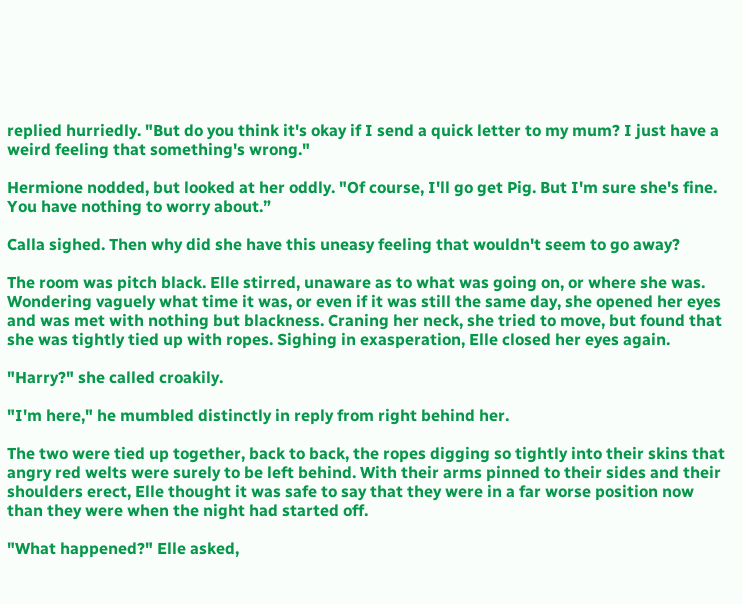replied hurriedly. "But do you think it's okay if I send a quick letter to my mum? I just have a weird feeling that something's wrong."

Hermione nodded, but looked at her oddly. "Of course, I'll go get Pig. But I'm sure she's fine. You have nothing to worry about.”

Calla sighed. Then why did she have this uneasy feeling that wouldn't seem to go away?

The room was pitch black. Elle stirred, unaware as to what was going on, or where she was. Wondering vaguely what time it was, or even if it was still the same day, she opened her eyes and was met with nothing but blackness. Craning her neck, she tried to move, but found that she was tightly tied up with ropes. Sighing in exasperation, Elle closed her eyes again.

"Harry?" she called croakily.

"I'm here," he mumbled distinctly in reply from right behind her.

The two were tied up together, back to back, the ropes digging so tightly into their skins that angry red welts were surely to be left behind. With their arms pinned to their sides and their shoulders erect, Elle thought it was safe to say that they were in a far worse position now than they were when the night had started off.

"What happened?" Elle asked,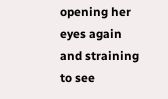opening her eyes again and straining to see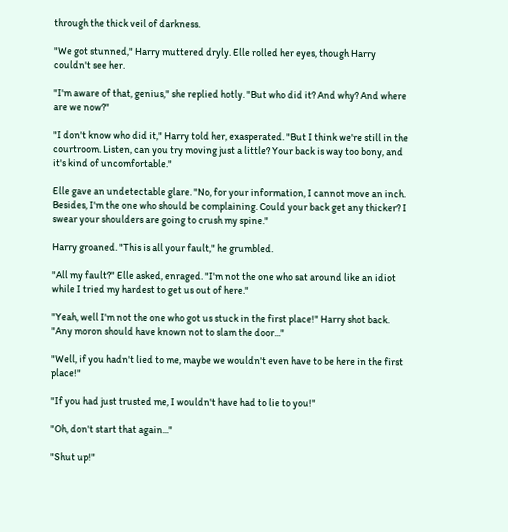through the thick veil of darkness.

"We got stunned," Harry muttered dryly. Elle rolled her eyes, though Harry couldn't see her.

"I'm aware of that, genius," she replied hotly. "But who did it? And why? And where are we now?"

"I don't know who did it," Harry told her, exasperated. "But I think we're still in the courtroom. Listen, can you try moving just a little? Your back is way too bony, and it's kind of uncomfortable."

Elle gave an undetectable glare. "No, for your information, I cannot move an inch. Besides, I'm the one who should be complaining. Could your back get any thicker? I swear your shoulders are going to crush my spine."

Harry groaned. "This is all your fault," he grumbled.

"All my fault?" Elle asked, enraged. "I'm not the one who sat around like an idiot while I tried my hardest to get us out of here."

"Yeah, well I'm not the one who got us stuck in the first place!" Harry shot back. "Any moron should have known not to slam the door..."

"Well, if you hadn't lied to me, maybe we wouldn't even have to be here in the first place!"

"If you had just trusted me, I wouldn't have had to lie to you!"

"Oh, don't start that again..."

"Shut up!"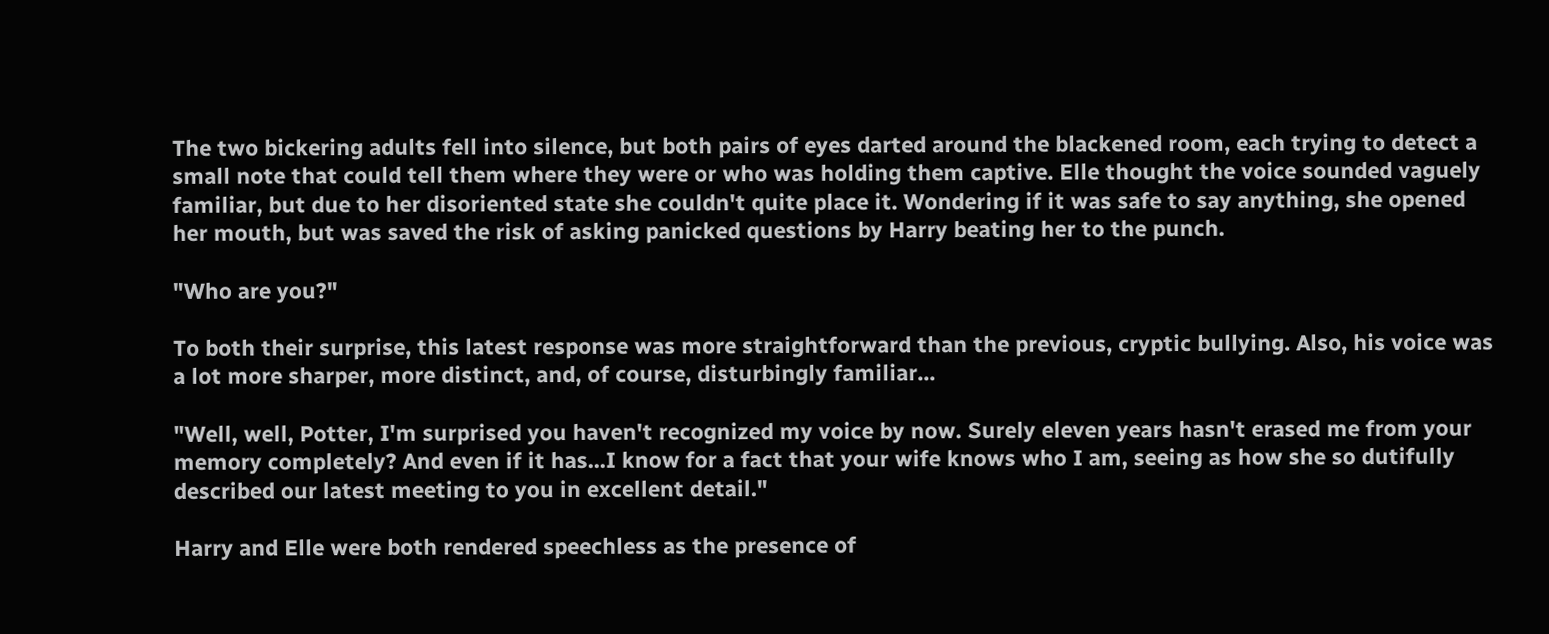The two bickering adults fell into silence, but both pairs of eyes darted around the blackened room, each trying to detect a small note that could tell them where they were or who was holding them captive. Elle thought the voice sounded vaguely familiar, but due to her disoriented state she couldn't quite place it. Wondering if it was safe to say anything, she opened her mouth, but was saved the risk of asking panicked questions by Harry beating her to the punch.

"Who are you?"

To both their surprise, this latest response was more straightforward than the previous, cryptic bullying. Also, his voice was a lot more sharper, more distinct, and, of course, disturbingly familiar...

"Well, well, Potter, I'm surprised you haven't recognized my voice by now. Surely eleven years hasn't erased me from your memory completely? And even if it has...I know for a fact that your wife knows who I am, seeing as how she so dutifully described our latest meeting to you in excellent detail."

Harry and Elle were both rendered speechless as the presence of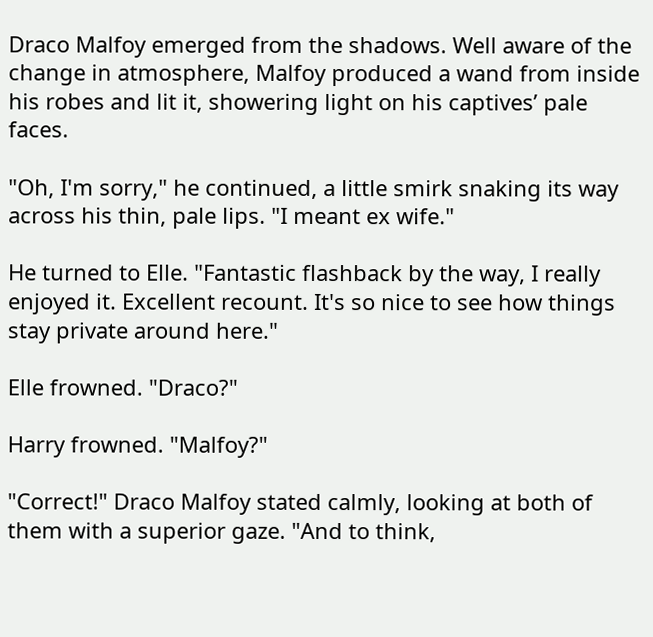Draco Malfoy emerged from the shadows. Well aware of the change in atmosphere, Malfoy produced a wand from inside his robes and lit it, showering light on his captives’ pale faces.

"Oh, I'm sorry," he continued, a little smirk snaking its way across his thin, pale lips. "I meant ex wife."

He turned to Elle. "Fantastic flashback by the way, I really enjoyed it. Excellent recount. It's so nice to see how things stay private around here."

Elle frowned. "Draco?"

Harry frowned. "Malfoy?"

"Correct!" Draco Malfoy stated calmly, looking at both of them with a superior gaze. "And to think,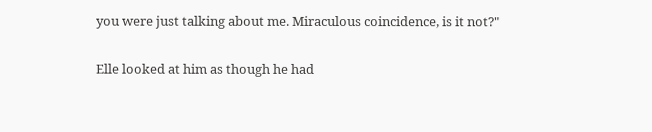you were just talking about me. Miraculous coincidence, is it not?"

Elle looked at him as though he had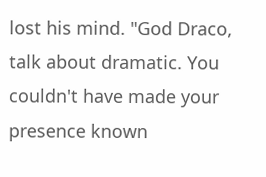lost his mind. "God Draco, talk about dramatic. You couldn't have made your presence known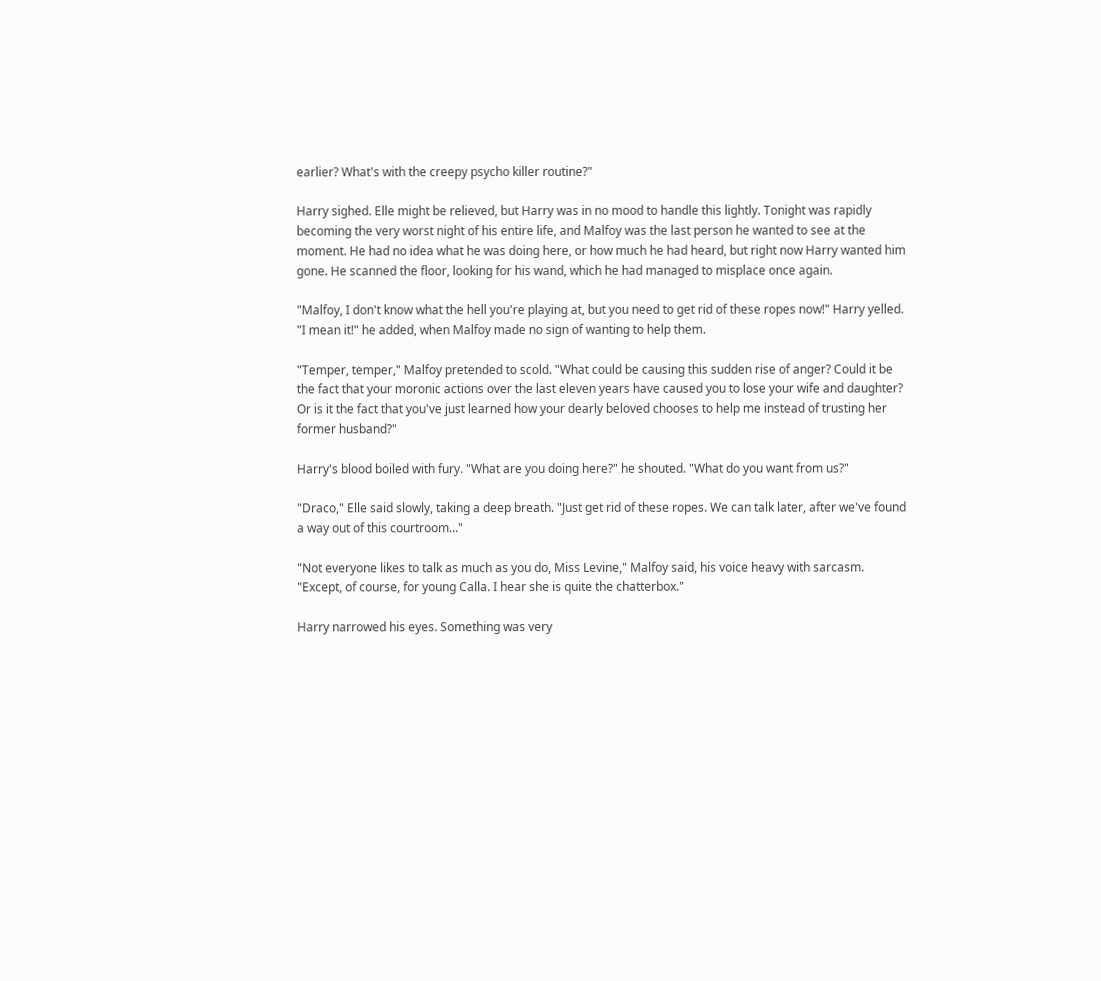earlier? What's with the creepy psycho killer routine?"

Harry sighed. Elle might be relieved, but Harry was in no mood to handle this lightly. Tonight was rapidly becoming the very worst night of his entire life, and Malfoy was the last person he wanted to see at the moment. He had no idea what he was doing here, or how much he had heard, but right now Harry wanted him gone. He scanned the floor, looking for his wand, which he had managed to misplace once again.

"Malfoy, I don't know what the hell you're playing at, but you need to get rid of these ropes now!" Harry yelled. "I mean it!" he added, when Malfoy made no sign of wanting to help them.

"Temper, temper," Malfoy pretended to scold. "What could be causing this sudden rise of anger? Could it be the fact that your moronic actions over the last eleven years have caused you to lose your wife and daughter? Or is it the fact that you've just learned how your dearly beloved chooses to help me instead of trusting her former husband?"

Harry's blood boiled with fury. "What are you doing here?" he shouted. "What do you want from us?"

"Draco," Elle said slowly, taking a deep breath. "Just get rid of these ropes. We can talk later, after we've found a way out of this courtroom..."

"Not everyone likes to talk as much as you do, Miss Levine," Malfoy said, his voice heavy with sarcasm. "Except, of course, for young Calla. I hear she is quite the chatterbox."

Harry narrowed his eyes. Something was very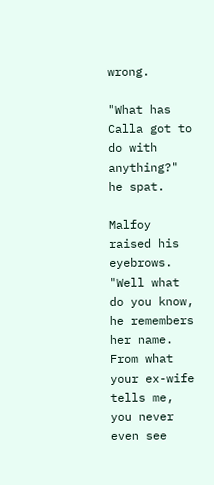wrong.

"What has Calla got to do with anything?" he spat.

Malfoy raised his eyebrows. "Well what do you know, he remembers her name. From what your ex-wife tells me, you never even see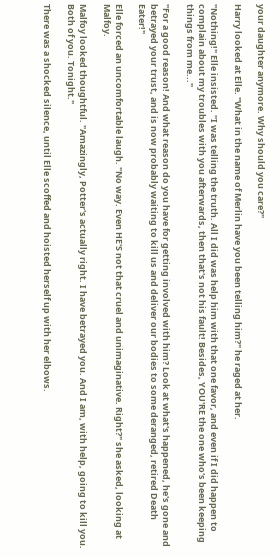your daughter anymore. Why should you care?"

Harry looked at Elle. "What in the name of Merlin have you been telling him?" he raged at her.

"Nothing!" Elle insisted. "I was telling the truth. All I did was help him with that one favor, and even if I did happen to complain about my troubles with you afterwards, then that's not his fault! Besides, YOU'RE the one who's been keeping things from me..."

"For a good reason! And what reason do you have for getting involved with him? Look at what's happened, he's gone and betrayed your trust, and is now probably waiting to kill us and deliver our bodies to some deranged, retired Death Eater!"

Elle forced an uncomfortable laugh. "No way. Even HE'S not that cruel and unimaginative. Right?" she asked, looking at Malfoy.

Malfoy looked thoughtful. "Amazingly, Potter's actually right. I have betrayed you. And I am, with help, going to kill you. Both of you. Tonight."

There was a shocked silence, until Elle scoffed and hoisted herself up with her elbows.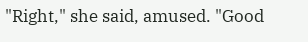"Right," she said, amused. "Good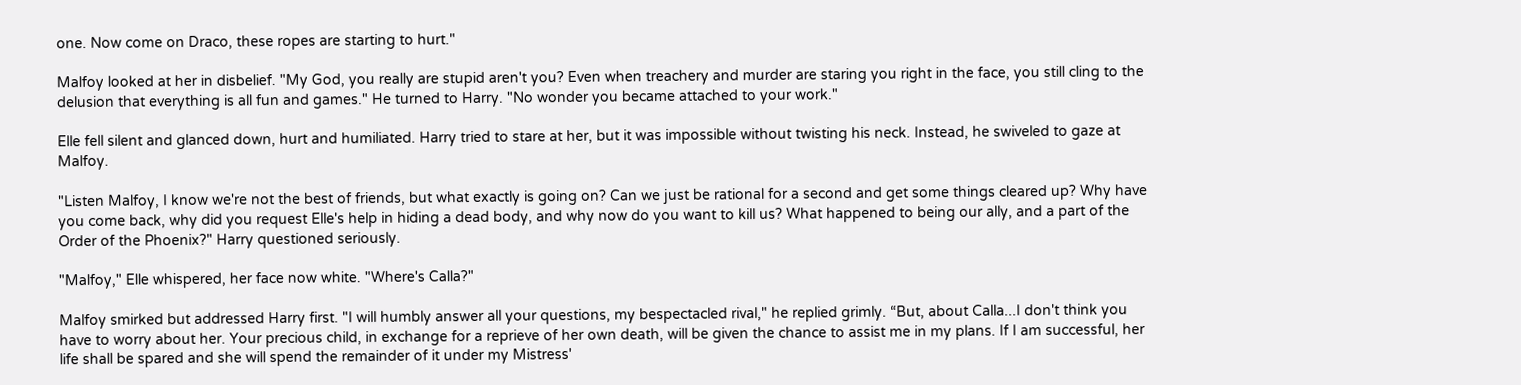one. Now come on Draco, these ropes are starting to hurt."

Malfoy looked at her in disbelief. "My God, you really are stupid aren't you? Even when treachery and murder are staring you right in the face, you still cling to the delusion that everything is all fun and games." He turned to Harry. "No wonder you became attached to your work."

Elle fell silent and glanced down, hurt and humiliated. Harry tried to stare at her, but it was impossible without twisting his neck. Instead, he swiveled to gaze at Malfoy.

"Listen Malfoy, I know we're not the best of friends, but what exactly is going on? Can we just be rational for a second and get some things cleared up? Why have you come back, why did you request Elle's help in hiding a dead body, and why now do you want to kill us? What happened to being our ally, and a part of the Order of the Phoenix?" Harry questioned seriously.

"Malfoy," Elle whispered, her face now white. "Where's Calla?"

Malfoy smirked but addressed Harry first. "I will humbly answer all your questions, my bespectacled rival," he replied grimly. “But, about Calla...I don't think you have to worry about her. Your precious child, in exchange for a reprieve of her own death, will be given the chance to assist me in my plans. If I am successful, her life shall be spared and she will spend the remainder of it under my Mistress'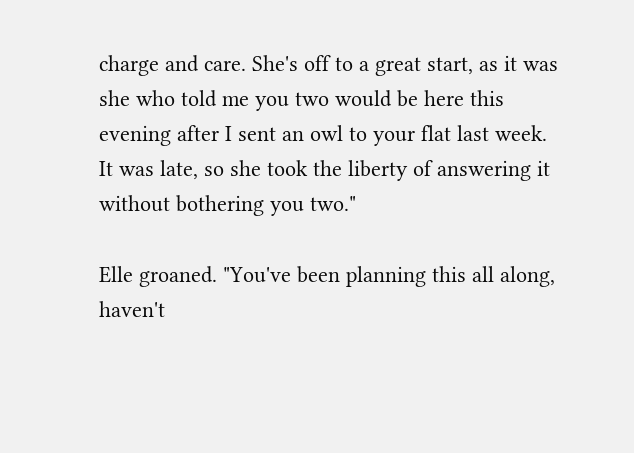charge and care. She's off to a great start, as it was she who told me you two would be here this evening after I sent an owl to your flat last week. It was late, so she took the liberty of answering it without bothering you two."

Elle groaned. "You've been planning this all along, haven't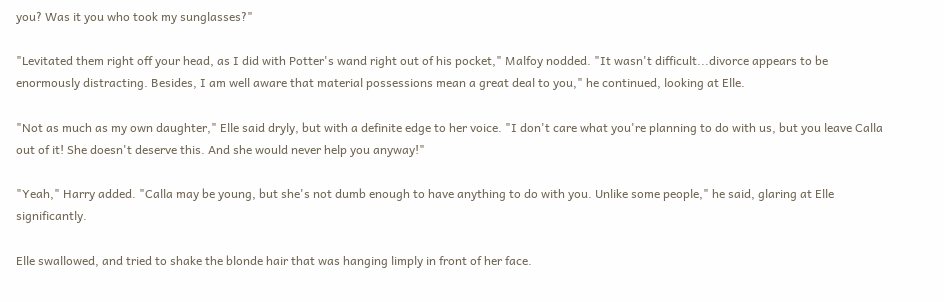you? Was it you who took my sunglasses?"

"Levitated them right off your head, as I did with Potter's wand right out of his pocket," Malfoy nodded. "It wasn't difficult...divorce appears to be enormously distracting. Besides, I am well aware that material possessions mean a great deal to you," he continued, looking at Elle.

"Not as much as my own daughter," Elle said dryly, but with a definite edge to her voice. "I don't care what you're planning to do with us, but you leave Calla out of it! She doesn't deserve this. And she would never help you anyway!"

"Yeah," Harry added. "Calla may be young, but she's not dumb enough to have anything to do with you. Unlike some people," he said, glaring at Elle significantly.

Elle swallowed, and tried to shake the blonde hair that was hanging limply in front of her face.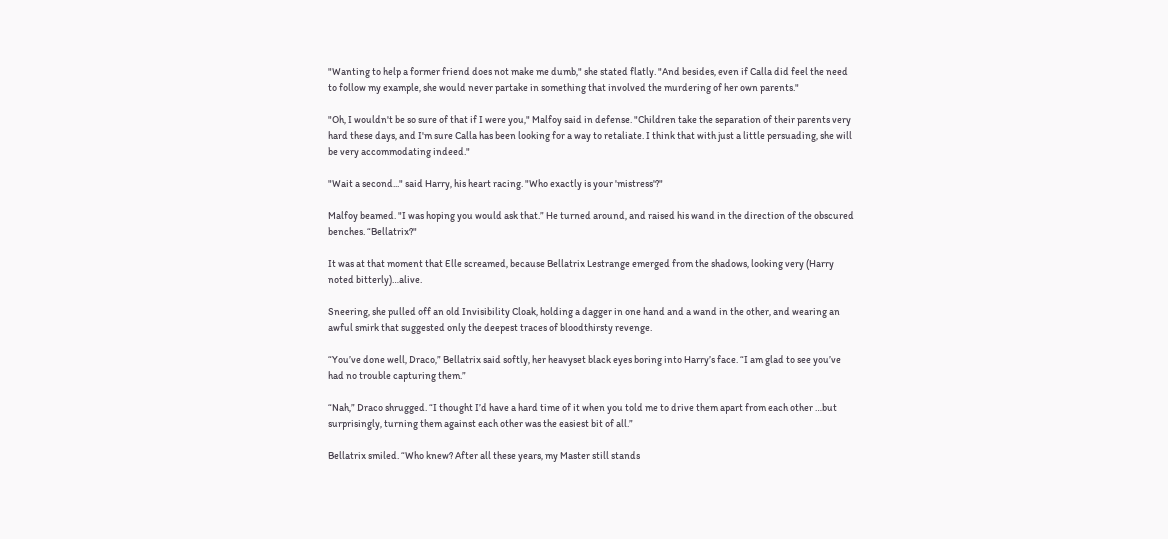"Wanting to help a former friend does not make me dumb," she stated flatly. "And besides, even if Calla did feel the need to follow my example, she would never partake in something that involved the murdering of her own parents."

"Oh, I wouldn't be so sure of that if I were you," Malfoy said in defense. "Children take the separation of their parents very hard these days, and I'm sure Calla has been looking for a way to retaliate. I think that with just a little persuading, she will be very accommodating indeed."

"Wait a second..." said Harry, his heart racing. "Who exactly is your 'mistress'?"

Malfoy beamed. "I was hoping you would ask that.” He turned around, and raised his wand in the direction of the obscured benches. “Bellatrix?"

It was at that moment that Elle screamed, because Bellatrix Lestrange emerged from the shadows, looking very (Harry noted bitterly)…alive.

Sneering, she pulled off an old Invisibility Cloak, holding a dagger in one hand and a wand in the other, and wearing an awful smirk that suggested only the deepest traces of bloodthirsty revenge.

“You’ve done well, Draco,” Bellatrix said softly, her heavyset black eyes boring into Harry’s face. “I am glad to see you’ve had no trouble capturing them.”

“Nah,” Draco shrugged. “I thought I’d have a hard time of it when you told me to drive them apart from each other …but surprisingly, turning them against each other was the easiest bit of all.”

Bellatrix smiled. “Who knew? After all these years, my Master still stands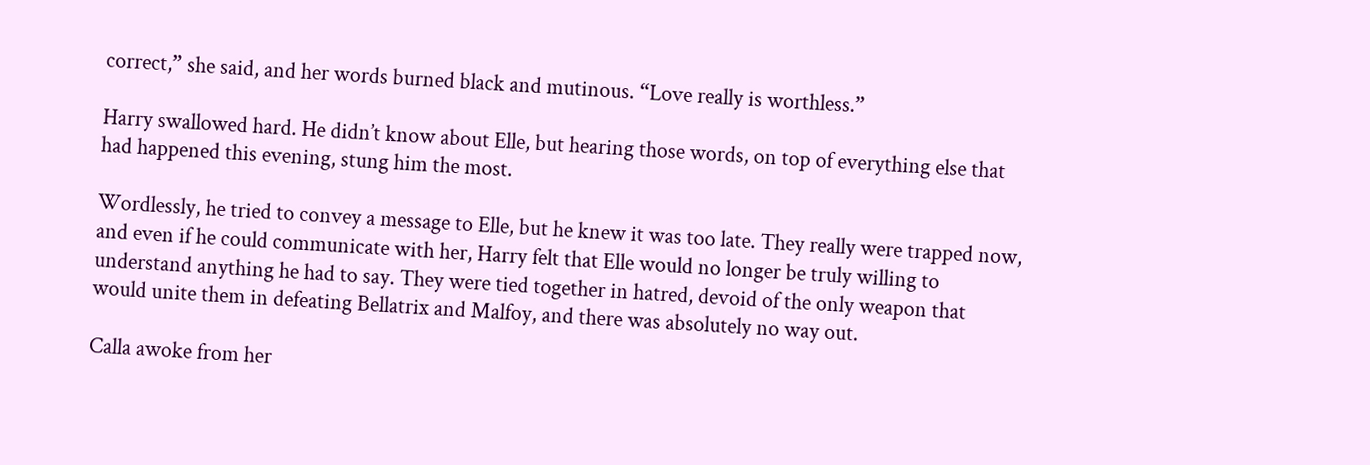correct,” she said, and her words burned black and mutinous. “Love really is worthless.”

Harry swallowed hard. He didn’t know about Elle, but hearing those words, on top of everything else that had happened this evening, stung him the most.

Wordlessly, he tried to convey a message to Elle, but he knew it was too late. They really were trapped now, and even if he could communicate with her, Harry felt that Elle would no longer be truly willing to understand anything he had to say. They were tied together in hatred, devoid of the only weapon that would unite them in defeating Bellatrix and Malfoy, and there was absolutely no way out.

Calla awoke from her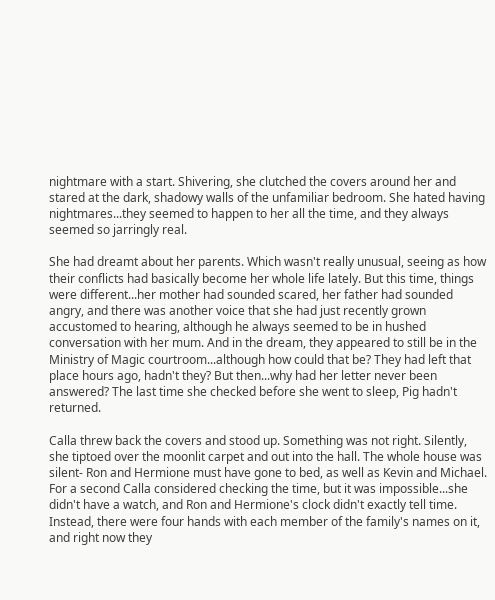nightmare with a start. Shivering, she clutched the covers around her and stared at the dark, shadowy walls of the unfamiliar bedroom. She hated having nightmares...they seemed to happen to her all the time, and they always seemed so jarringly real.

She had dreamt about her parents. Which wasn't really unusual, seeing as how their conflicts had basically become her whole life lately. But this time, things were different...her mother had sounded scared, her father had sounded angry, and there was another voice that she had just recently grown accustomed to hearing, although he always seemed to be in hushed conversation with her mum. And in the dream, they appeared to still be in the Ministry of Magic courtroom...although how could that be? They had left that place hours ago, hadn't they? But then...why had her letter never been answered? The last time she checked before she went to sleep, Pig hadn't returned.

Calla threw back the covers and stood up. Something was not right. Silently, she tiptoed over the moonlit carpet and out into the hall. The whole house was silent- Ron and Hermione must have gone to bed, as well as Kevin and Michael. For a second Calla considered checking the time, but it was impossible...she didn't have a watch, and Ron and Hermione's clock didn't exactly tell time. Instead, there were four hands with each member of the family's names on it, and right now they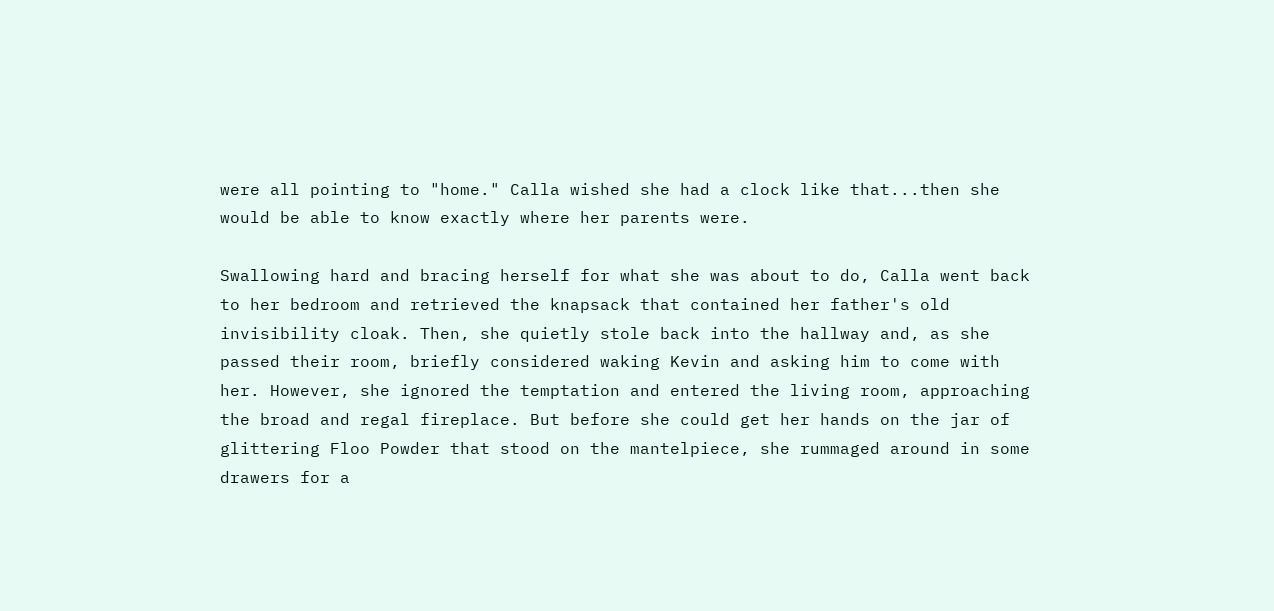were all pointing to "home." Calla wished she had a clock like that...then she would be able to know exactly where her parents were.

Swallowing hard and bracing herself for what she was about to do, Calla went back to her bedroom and retrieved the knapsack that contained her father's old invisibility cloak. Then, she quietly stole back into the hallway and, as she passed their room, briefly considered waking Kevin and asking him to come with her. However, she ignored the temptation and entered the living room, approaching the broad and regal fireplace. But before she could get her hands on the jar of glittering Floo Powder that stood on the mantelpiece, she rummaged around in some drawers for a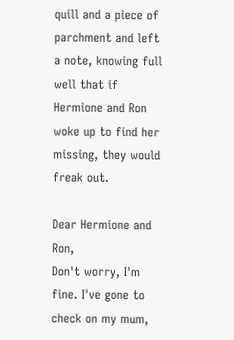quill and a piece of parchment and left a note, knowing full well that if Hermione and Ron woke up to find her missing, they would freak out.

Dear Hermione and Ron,
Don't worry, I'm fine. I've gone to check on my mum,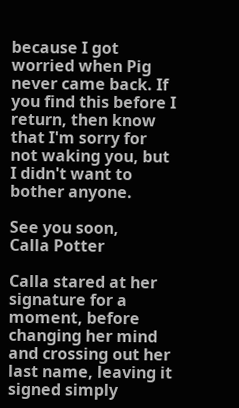because I got worried when Pig never came back. If you find this before I return, then know that I'm sorry for not waking you, but I didn't want to bother anyone.

See you soon,
Calla Potter

Calla stared at her signature for a moment, before changing her mind and crossing out her last name, leaving it signed simply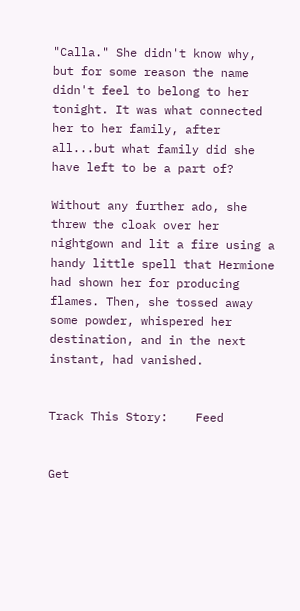"Calla." She didn't know why, but for some reason the name didn't feel to belong to her tonight. It was what connected her to her family, after all...but what family did she have left to be a part of?

Without any further ado, she threw the cloak over her nightgown and lit a fire using a handy little spell that Hermione had shown her for producing flames. Then, she tossed away some powder, whispered her destination, and in the next instant, had vanished.


Track This Story:    Feed


Get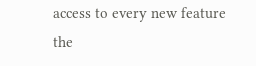access to every new feature the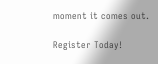moment it comes out.

Register Today!